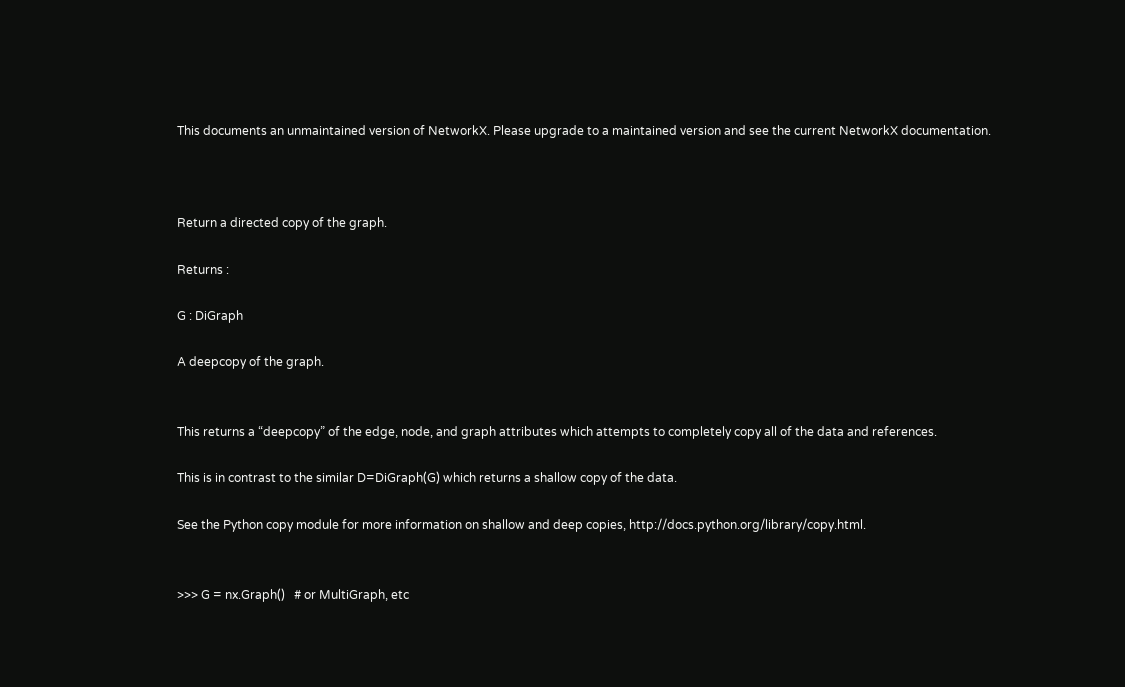This documents an unmaintained version of NetworkX. Please upgrade to a maintained version and see the current NetworkX documentation.



Return a directed copy of the graph.

Returns :

G : DiGraph

A deepcopy of the graph.


This returns a “deepcopy” of the edge, node, and graph attributes which attempts to completely copy all of the data and references.

This is in contrast to the similar D=DiGraph(G) which returns a shallow copy of the data.

See the Python copy module for more information on shallow and deep copies, http://docs.python.org/library/copy.html.


>>> G = nx.Graph()   # or MultiGraph, etc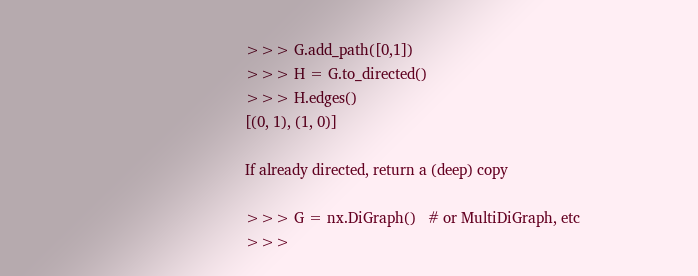>>> G.add_path([0,1])
>>> H = G.to_directed()
>>> H.edges()
[(0, 1), (1, 0)]

If already directed, return a (deep) copy

>>> G = nx.DiGraph()   # or MultiDiGraph, etc
>>>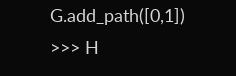G.add_path([0,1])
>>> H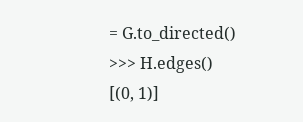= G.to_directed()
>>> H.edges()
[(0, 1)]